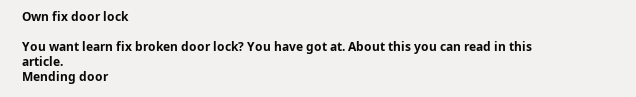Own fix door lock

You want learn fix broken door lock? You have got at. About this you can read in this article.
Mending door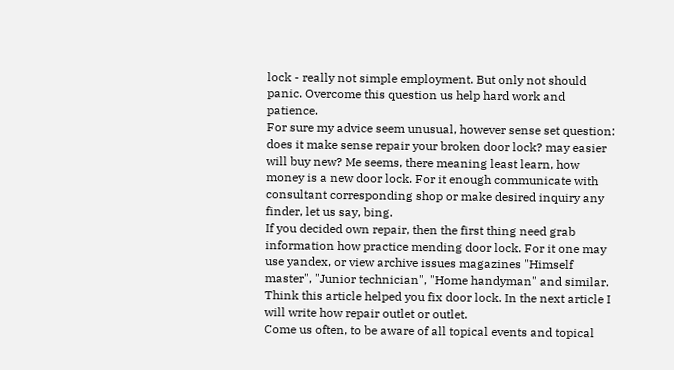lock - really not simple employment. But only not should panic. Overcome this question us help hard work and patience.
For sure my advice seem unusual, however sense set question: does it make sense repair your broken door lock? may easier will buy new? Me seems, there meaning least learn, how money is a new door lock. For it enough communicate with consultant corresponding shop or make desired inquiry any finder, let us say, bing.
If you decided own repair, then the first thing need grab information how practice mending door lock. For it one may use yandex, or view archive issues magazines "Himself master", "Junior technician", "Home handyman" and similar.
Think this article helped you fix door lock. In the next article I will write how repair outlet or outlet.
Come us often, to be aware of all topical events and topical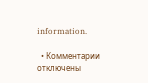information.

  • Комментарии отключены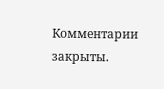Комментарии закрыты.